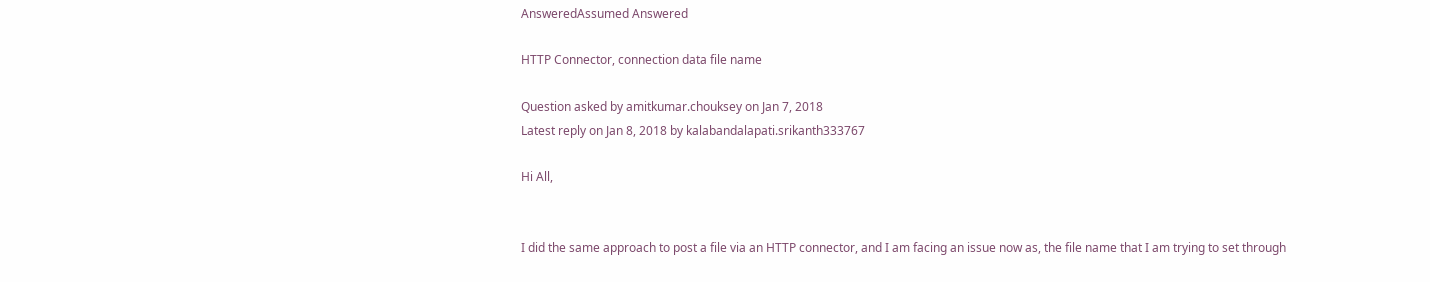AnsweredAssumed Answered

HTTP Connector, connection data file name

Question asked by amitkumar.chouksey on Jan 7, 2018
Latest reply on Jan 8, 2018 by kalabandalapati.srikanth333767

Hi All,


I did the same approach to post a file via an HTTP connector, and I am facing an issue now as, the file name that I am trying to set through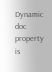Dynamic doc property is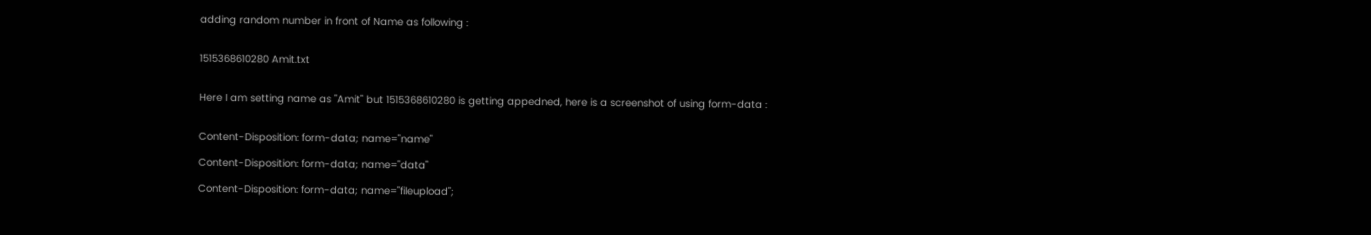adding random number in front of Name as following :


1515368610280 Amit.txt


Here I am setting name as "Amit" but 1515368610280 is getting appedned, here is a screenshot of using form-data :


Content-Disposition: form-data; name="name"

Content-Disposition: form-data; name="data"

Content-Disposition: form-data; name="fileupload";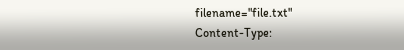filename="file.txt"
Content-Type: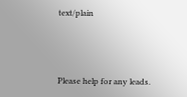text/plain




Please help for any leads.